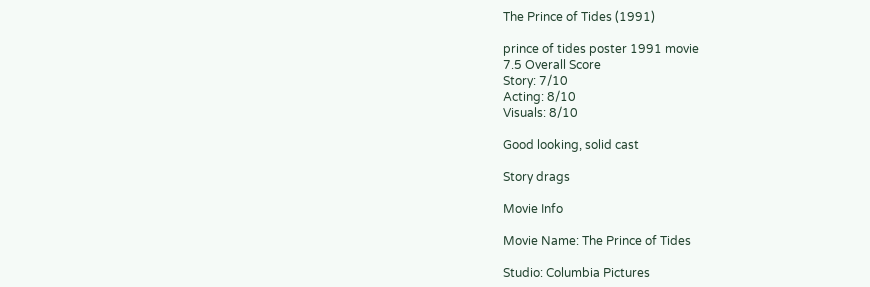The Prince of Tides (1991)

prince of tides poster 1991 movie
7.5 Overall Score
Story: 7/10
Acting: 8/10
Visuals: 8/10

Good looking, solid cast

Story drags

Movie Info

Movie Name: The Prince of Tides

Studio: Columbia Pictures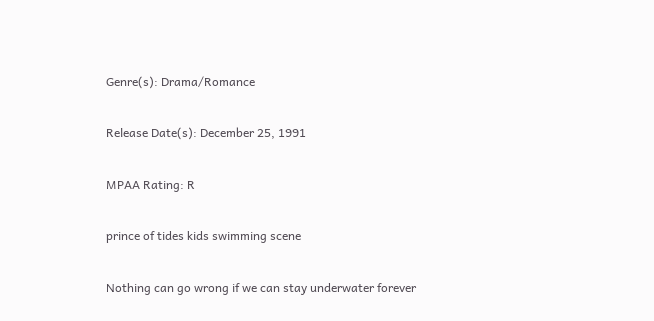Genre(s): Drama/Romance

Release Date(s): December 25, 1991

MPAA Rating: R

prince of tides kids swimming scene

Nothing can go wrong if we can stay underwater forever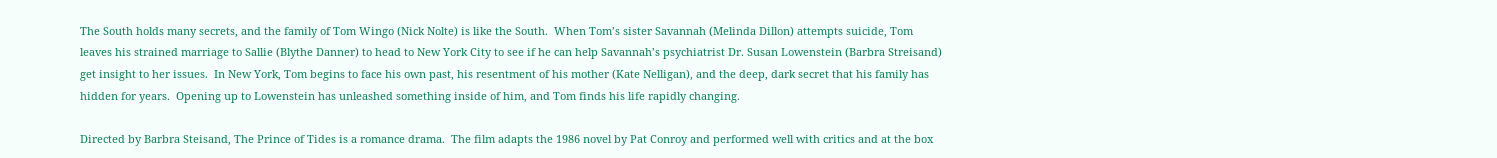The South holds many secrets, and the family of Tom Wingo (Nick Nolte) is like the South.  When Tom’s sister Savannah (Melinda Dillon) attempts suicide, Tom leaves his strained marriage to Sallie (Blythe Danner) to head to New York City to see if he can help Savannah’s psychiatrist Dr. Susan Lowenstein (Barbra Streisand) get insight to her issues.  In New York, Tom begins to face his own past, his resentment of his mother (Kate Nelligan), and the deep, dark secret that his family has hidden for years.  Opening up to Lowenstein has unleashed something inside of him, and Tom finds his life rapidly changing.

Directed by Barbra Steisand, The Prince of Tides is a romance drama.  The film adapts the 1986 novel by Pat Conroy and performed well with critics and at the box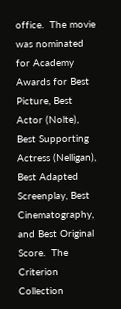office.  The movie was nominated for Academy Awards for Best Picture, Best Actor (Nolte), Best Supporting Actress (Nelligan), Best Adapted Screenplay, Best Cinematography, and Best Original Score.  The Criterion Collection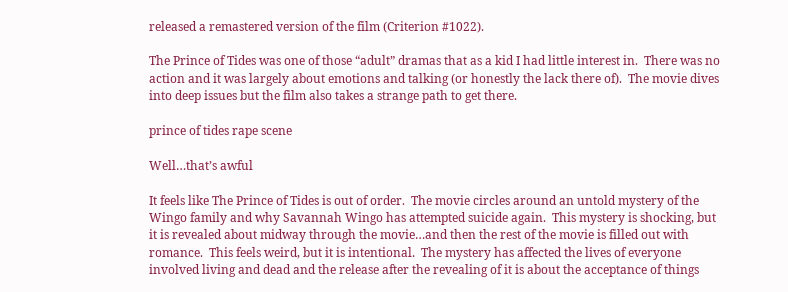released a remastered version of the film (Criterion #1022).

The Prince of Tides was one of those “adult” dramas that as a kid I had little interest in.  There was no action and it was largely about emotions and talking (or honestly the lack there of).  The movie dives into deep issues but the film also takes a strange path to get there.

prince of tides rape scene

Well…that’s awful

It feels like The Prince of Tides is out of order.  The movie circles around an untold mystery of the Wingo family and why Savannah Wingo has attempted suicide again.  This mystery is shocking, but it is revealed about midway through the movie…and then the rest of the movie is filled out with romance.  This feels weird, but it is intentional.  The mystery has affected the lives of everyone involved living and dead and the release after the revealing of it is about the acceptance of things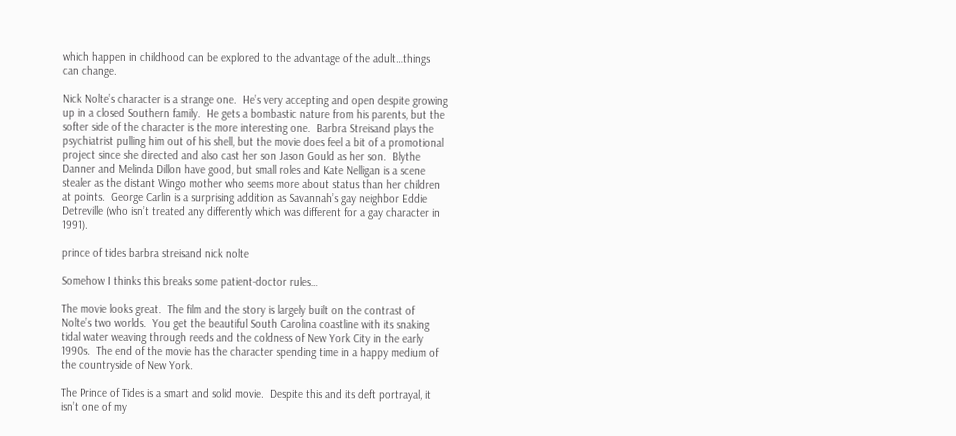which happen in childhood can be explored to the advantage of the adult…things can change.

Nick Nolte’s character is a strange one.  He’s very accepting and open despite growing up in a closed Southern family.  He gets a bombastic nature from his parents, but the softer side of the character is the more interesting one.  Barbra Streisand plays the psychiatrist pulling him out of his shell, but the movie does feel a bit of a promotional project since she directed and also cast her son Jason Gould as her son.  Blythe Danner and Melinda Dillon have good, but small roles and Kate Nelligan is a scene stealer as the distant Wingo mother who seems more about status than her children at points.  George Carlin is a surprising addition as Savannah’s gay neighbor Eddie Detreville (who isn’t treated any differently which was different for a gay character in 1991).

prince of tides barbra streisand nick nolte

Somehow I thinks this breaks some patient-doctor rules…

The movie looks great.  The film and the story is largely built on the contrast of Nolte’s two worlds.  You get the beautiful South Carolina coastline with its snaking tidal water weaving through reeds and the coldness of New York City in the early 1990s.  The end of the movie has the character spending time in a happy medium of the countryside of New York.

The Prince of Tides is a smart and solid movie.  Despite this and its deft portrayal, it isn’t one of my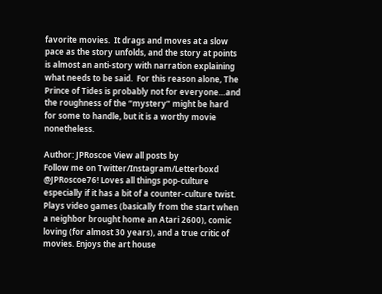favorite movies.  It drags and moves at a slow pace as the story unfolds, and the story at points is almost an anti-story with narration explaining what needs to be said.  For this reason alone, The Prince of Tides is probably not for everyone…and the roughness of the “mystery” might be hard for some to handle, but it is a worthy movie nonetheless.

Author: JPRoscoe View all posts by
Follow me on Twitter/Instagram/Letterboxd @JPRoscoe76! Loves all things pop-culture especially if it has a bit of a counter-culture twist. Plays video games (basically from the start when a neighbor brought home an Atari 2600), comic loving (for almost 30 years), and a true critic of movies. Enjoys the art house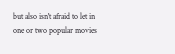but also isn't afraid to let in one or two popular movies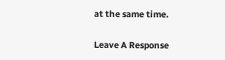at the same time.

Leave A Response